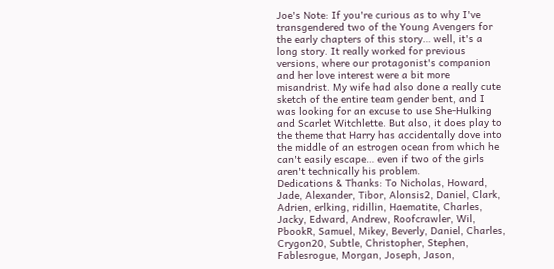Joe's Note: If you're curious as to why I've transgendered two of the Young Avengers for the early chapters of this story… well, it's a long story. It really worked for previous versions, where our protagonist's companion and her love interest were a bit more misandrist. My wife had also done a really cute sketch of the entire team gender bent, and I was looking for an excuse to use She-Hulking and Scarlet Witchlette. But also, it does play to the theme that Harry has accidentally dove into the middle of an estrogen ocean from which he can't easily escape… even if two of the girls aren't technically his problem.
Dedications & Thanks: To Nicholas, Howard, Jade, Alexander, Tibor, Alonsis2, Daniel, Clark, Adrien, erlking, ridillin, Haematite, Charles, Jacky, Edward, Andrew, Roofcrawler, Wil, PbookR, Samuel, Mikey, Beverly, Daniel, Charles, Crygon20, Subtle, Christopher, Stephen, Fablesrogue, Morgan, Joseph, Jason,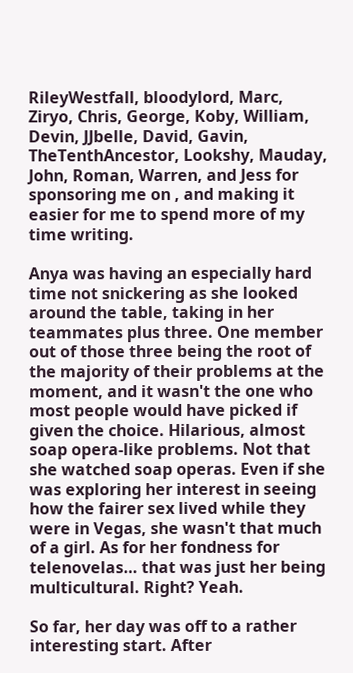RileyWestfall, bloodylord, Marc, Ziryo, Chris, George, Koby, William, Devin, JJbelle, David, Gavin, TheTenthAncestor, Lookshy, Mauday, John, Roman, Warren, and Jess for sponsoring me on , and making it easier for me to spend more of my time writing.

Anya was having an especially hard time not snickering as she looked around the table, taking in her teammates plus three. One member out of those three being the root of the majority of their problems at the moment, and it wasn't the one who most people would have picked if given the choice. Hilarious, almost soap opera-like problems. Not that she watched soap operas. Even if she was exploring her interest in seeing how the fairer sex lived while they were in Vegas, she wasn't that much of a girl. As for her fondness for telenovelas… that was just her being multicultural. Right? Yeah.

So far, her day was off to a rather interesting start. After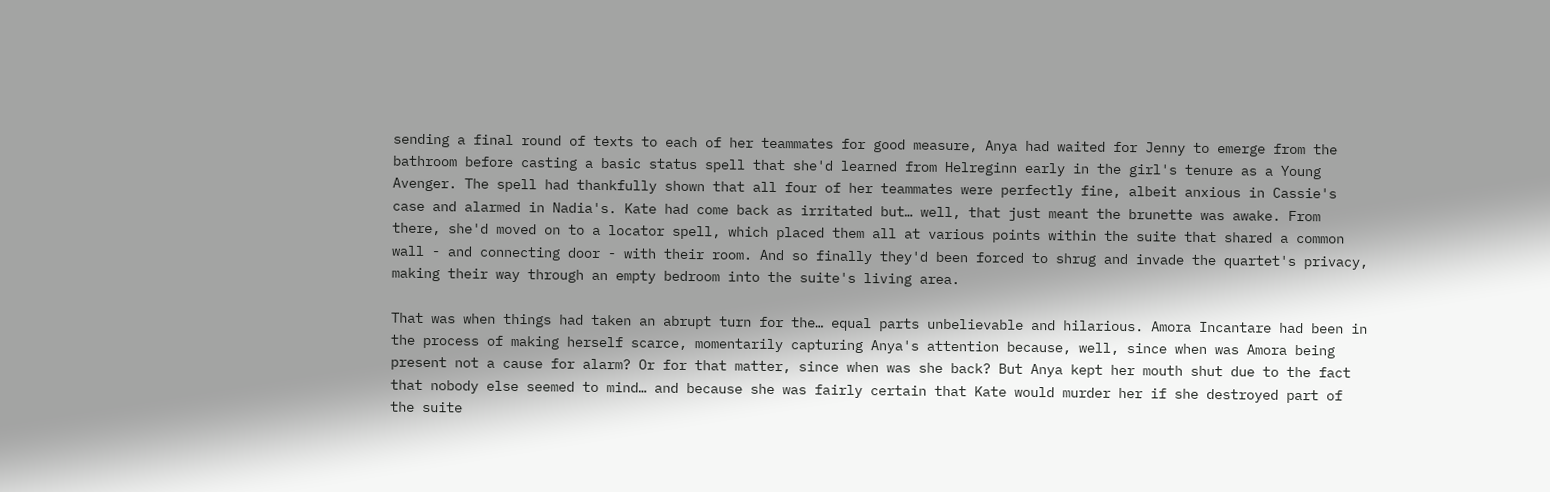sending a final round of texts to each of her teammates for good measure, Anya had waited for Jenny to emerge from the bathroom before casting a basic status spell that she'd learned from Helreginn early in the girl's tenure as a Young Avenger. The spell had thankfully shown that all four of her teammates were perfectly fine, albeit anxious in Cassie's case and alarmed in Nadia's. Kate had come back as irritated but… well, that just meant the brunette was awake. From there, she'd moved on to a locator spell, which placed them all at various points within the suite that shared a common wall - and connecting door - with their room. And so finally they'd been forced to shrug and invade the quartet's privacy, making their way through an empty bedroom into the suite's living area.

That was when things had taken an abrupt turn for the… equal parts unbelievable and hilarious. Amora Incantare had been in the process of making herself scarce, momentarily capturing Anya's attention because, well, since when was Amora being present not a cause for alarm? Or for that matter, since when was she back? But Anya kept her mouth shut due to the fact that nobody else seemed to mind… and because she was fairly certain that Kate would murder her if she destroyed part of the suite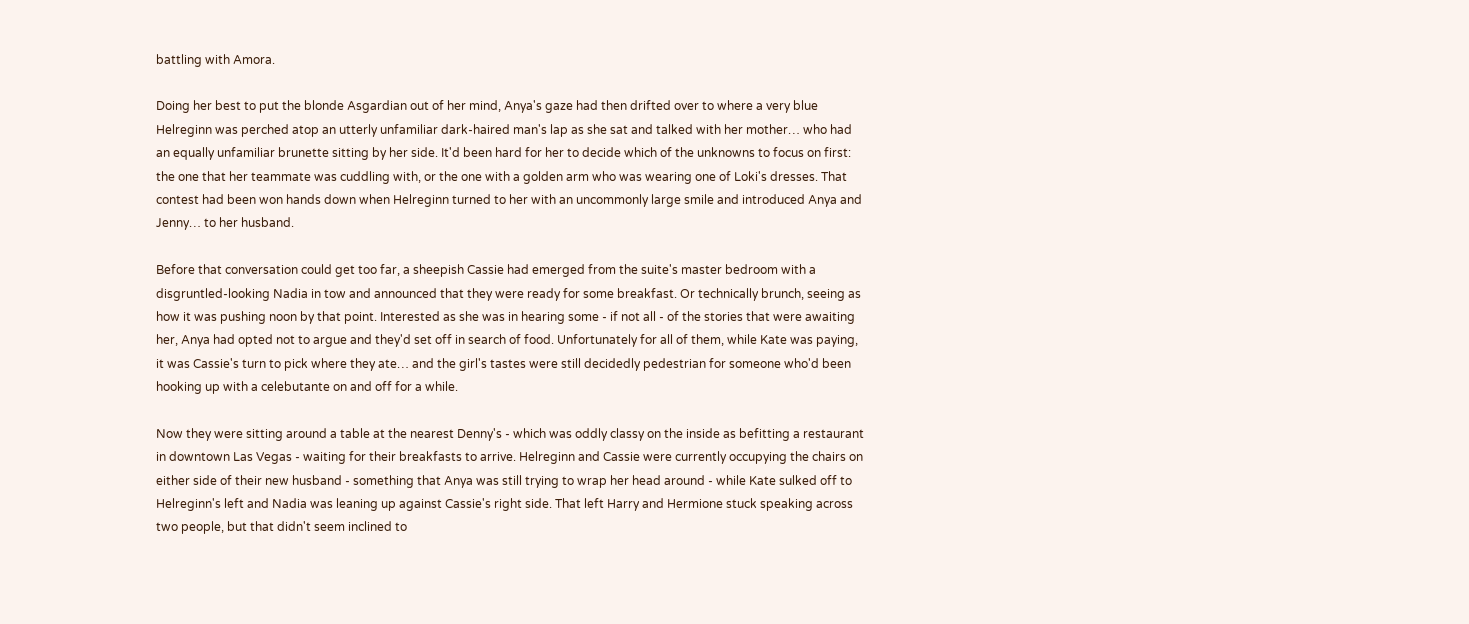battling with Amora.

Doing her best to put the blonde Asgardian out of her mind, Anya's gaze had then drifted over to where a very blue Helreginn was perched atop an utterly unfamiliar dark-haired man's lap as she sat and talked with her mother… who had an equally unfamiliar brunette sitting by her side. It'd been hard for her to decide which of the unknowns to focus on first: the one that her teammate was cuddling with, or the one with a golden arm who was wearing one of Loki's dresses. That contest had been won hands down when Helreginn turned to her with an uncommonly large smile and introduced Anya and Jenny… to her husband.

Before that conversation could get too far, a sheepish Cassie had emerged from the suite's master bedroom with a disgruntled-looking Nadia in tow and announced that they were ready for some breakfast. Or technically brunch, seeing as how it was pushing noon by that point. Interested as she was in hearing some - if not all - of the stories that were awaiting her, Anya had opted not to argue and they'd set off in search of food. Unfortunately for all of them, while Kate was paying, it was Cassie's turn to pick where they ate… and the girl's tastes were still decidedly pedestrian for someone who'd been hooking up with a celebutante on and off for a while.

Now they were sitting around a table at the nearest Denny's - which was oddly classy on the inside as befitting a restaurant in downtown Las Vegas - waiting for their breakfasts to arrive. Helreginn and Cassie were currently occupying the chairs on either side of their new husband - something that Anya was still trying to wrap her head around - while Kate sulked off to Helreginn's left and Nadia was leaning up against Cassie's right side. That left Harry and Hermione stuck speaking across two people, but that didn't seem inclined to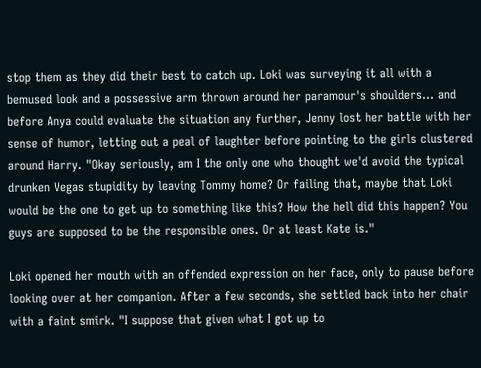stop them as they did their best to catch up. Loki was surveying it all with a bemused look and a possessive arm thrown around her paramour's shoulders… and before Anya could evaluate the situation any further, Jenny lost her battle with her sense of humor, letting out a peal of laughter before pointing to the girls clustered around Harry. "Okay seriously, am I the only one who thought we'd avoid the typical drunken Vegas stupidity by leaving Tommy home? Or failing that, maybe that Loki would be the one to get up to something like this? How the hell did this happen? You guys are supposed to be the responsible ones. Or at least Kate is."

Loki opened her mouth with an offended expression on her face, only to pause before looking over at her companion. After a few seconds, she settled back into her chair with a faint smirk. "I suppose that given what I got up to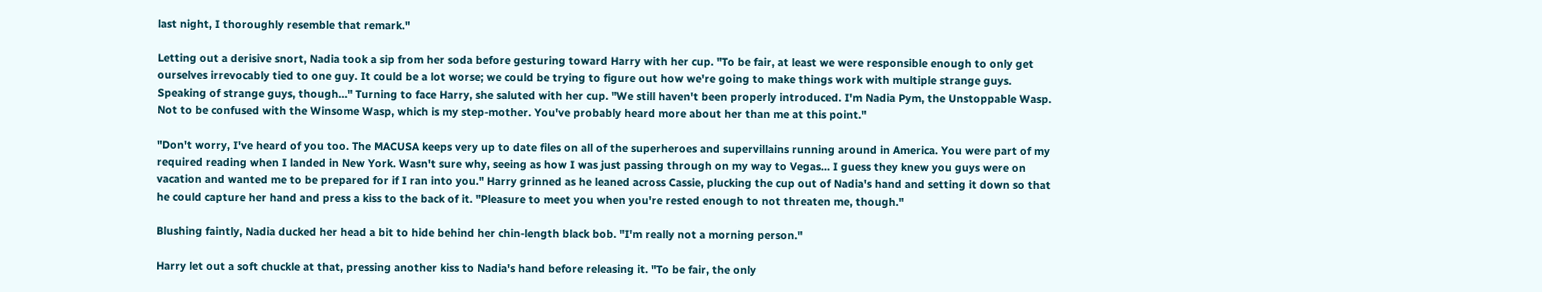last night, I thoroughly resemble that remark."

Letting out a derisive snort, Nadia took a sip from her soda before gesturing toward Harry with her cup. "To be fair, at least we were responsible enough to only get ourselves irrevocably tied to one guy. It could be a lot worse; we could be trying to figure out how we're going to make things work with multiple strange guys. Speaking of strange guys, though…" Turning to face Harry, she saluted with her cup. "We still haven't been properly introduced. I'm Nadia Pym, the Unstoppable Wasp. Not to be confused with the Winsome Wasp, which is my step-mother. You've probably heard more about her than me at this point."

"Don't worry, I've heard of you too. The MACUSA keeps very up to date files on all of the superheroes and supervillains running around in America. You were part of my required reading when I landed in New York. Wasn't sure why, seeing as how I was just passing through on my way to Vegas… I guess they knew you guys were on vacation and wanted me to be prepared for if I ran into you." Harry grinned as he leaned across Cassie, plucking the cup out of Nadia's hand and setting it down so that he could capture her hand and press a kiss to the back of it. "Pleasure to meet you when you're rested enough to not threaten me, though."

Blushing faintly, Nadia ducked her head a bit to hide behind her chin-length black bob. "I'm really not a morning person."

Harry let out a soft chuckle at that, pressing another kiss to Nadia's hand before releasing it. "To be fair, the only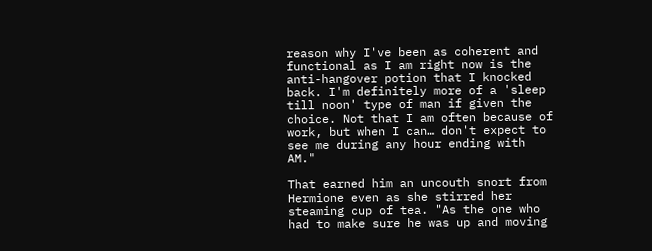reason why I've been as coherent and functional as I am right now is the anti-hangover potion that I knocked back. I'm definitely more of a 'sleep till noon' type of man if given the choice. Not that I am often because of work, but when I can… don't expect to see me during any hour ending with AM."

That earned him an uncouth snort from Hermione even as she stirred her steaming cup of tea. "As the one who had to make sure he was up and moving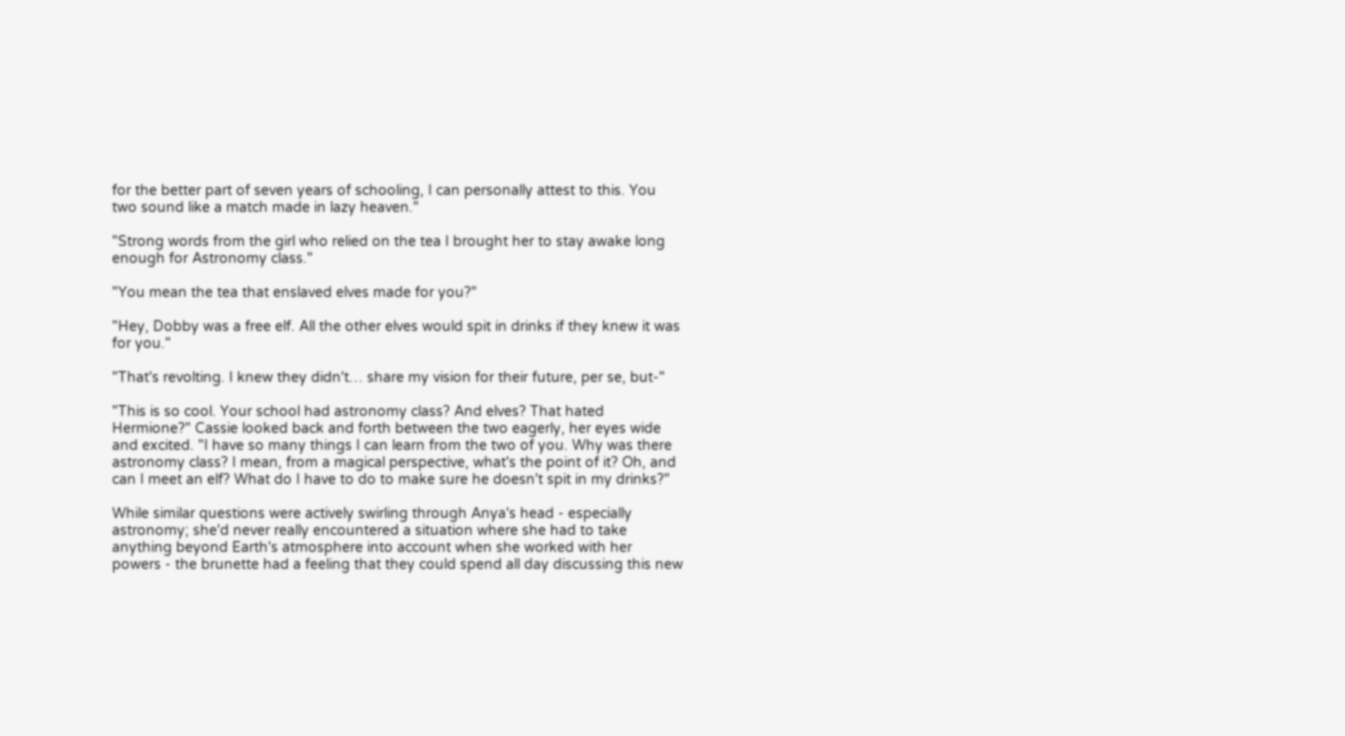for the better part of seven years of schooling, I can personally attest to this. You two sound like a match made in lazy heaven."

"Strong words from the girl who relied on the tea I brought her to stay awake long enough for Astronomy class."

"You mean the tea that enslaved elves made for you?"

"Hey, Dobby was a free elf. All the other elves would spit in drinks if they knew it was for you."

"That's revolting. I knew they didn't… share my vision for their future, per se, but-"

"This is so cool. Your school had astronomy class? And elves? That hated Hermione?" Cassie looked back and forth between the two eagerly, her eyes wide and excited. "I have so many things I can learn from the two of you. Why was there astronomy class? I mean, from a magical perspective, what's the point of it? Oh, and can I meet an elf? What do I have to do to make sure he doesn't spit in my drinks?"

While similar questions were actively swirling through Anya's head - especially astronomy; she'd never really encountered a situation where she had to take anything beyond Earth's atmosphere into account when she worked with her powers - the brunette had a feeling that they could spend all day discussing this new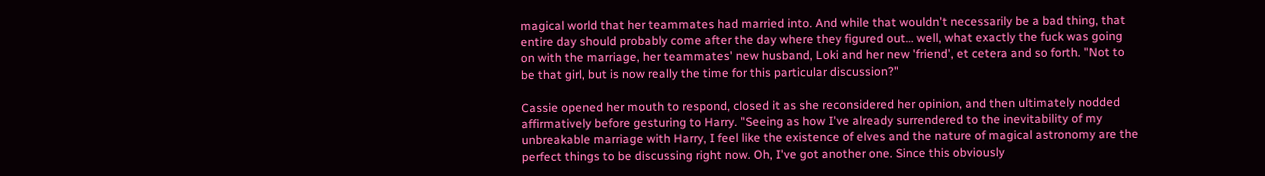magical world that her teammates had married into. And while that wouldn't necessarily be a bad thing, that entire day should probably come after the day where they figured out… well, what exactly the fuck was going on with the marriage, her teammates' new husband, Loki and her new 'friend', et cetera and so forth. "Not to be that girl, but is now really the time for this particular discussion?"

Cassie opened her mouth to respond, closed it as she reconsidered her opinion, and then ultimately nodded affirmatively before gesturing to Harry. "Seeing as how I've already surrendered to the inevitability of my unbreakable marriage with Harry, I feel like the existence of elves and the nature of magical astronomy are the perfect things to be discussing right now. Oh, I've got another one. Since this obviously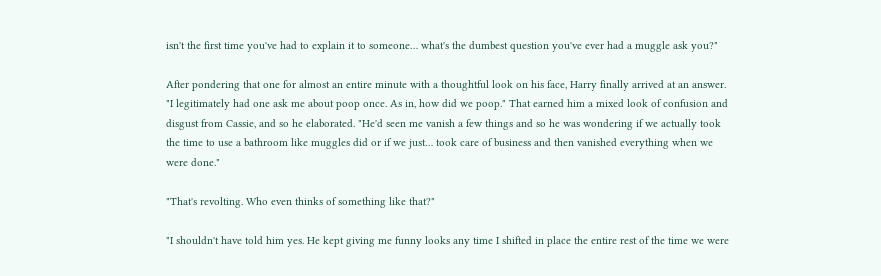isn't the first time you've had to explain it to someone… what's the dumbest question you've ever had a muggle ask you?"

After pondering that one for almost an entire minute with a thoughtful look on his face, Harry finally arrived at an answer. "I legitimately had one ask me about poop once. As in, how did we poop." That earned him a mixed look of confusion and disgust from Cassie, and so he elaborated. "He'd seen me vanish a few things and so he was wondering if we actually took the time to use a bathroom like muggles did or if we just… took care of business and then vanished everything when we were done."

"That's revolting. Who even thinks of something like that?"

"I shouldn't have told him yes. He kept giving me funny looks any time I shifted in place the entire rest of the time we were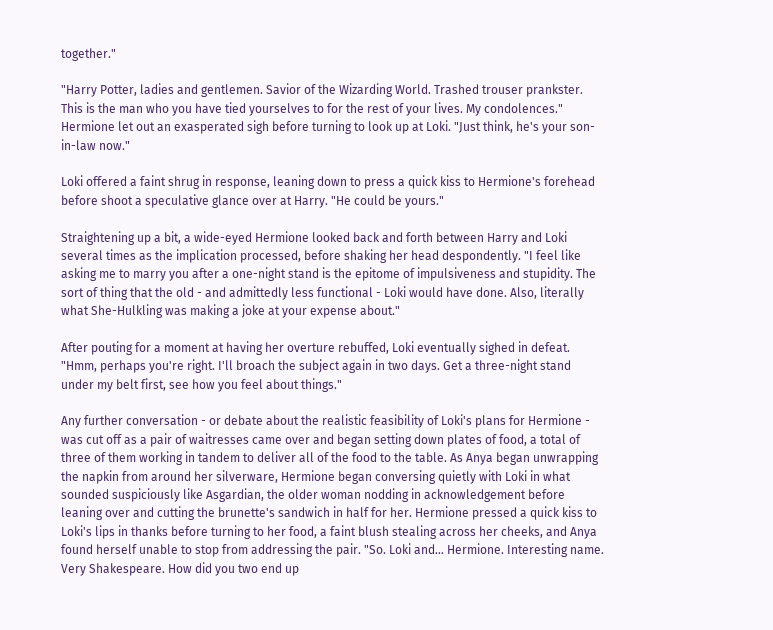together."

"Harry Potter, ladies and gentlemen. Savior of the Wizarding World. Trashed trouser prankster. This is the man who you have tied yourselves to for the rest of your lives. My condolences." Hermione let out an exasperated sigh before turning to look up at Loki. "Just think, he's your son-in-law now."

Loki offered a faint shrug in response, leaning down to press a quick kiss to Hermione's forehead before shoot a speculative glance over at Harry. "He could be yours."

Straightening up a bit, a wide-eyed Hermione looked back and forth between Harry and Loki several times as the implication processed, before shaking her head despondently. "I feel like asking me to marry you after a one-night stand is the epitome of impulsiveness and stupidity. The sort of thing that the old - and admittedly less functional - Loki would have done. Also, literally what She-Hulkling was making a joke at your expense about."

After pouting for a moment at having her overture rebuffed, Loki eventually sighed in defeat. "Hmm, perhaps you're right. I'll broach the subject again in two days. Get a three-night stand under my belt first, see how you feel about things."

Any further conversation - or debate about the realistic feasibility of Loki's plans for Hermione - was cut off as a pair of waitresses came over and began setting down plates of food, a total of three of them working in tandem to deliver all of the food to the table. As Anya began unwrapping the napkin from around her silverware, Hermione began conversing quietly with Loki in what sounded suspiciously like Asgardian, the older woman nodding in acknowledgement before leaning over and cutting the brunette's sandwich in half for her. Hermione pressed a quick kiss to Loki's lips in thanks before turning to her food, a faint blush stealing across her cheeks, and Anya found herself unable to stop from addressing the pair. "So. Loki and… Hermione. Interesting name. Very Shakespeare. How did you two end up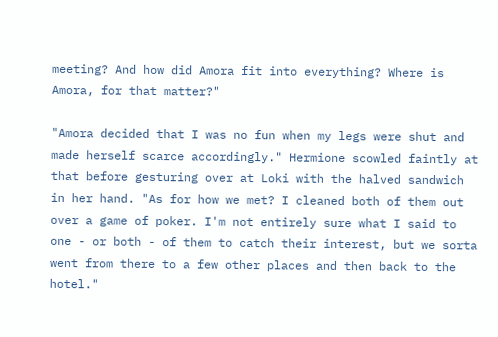meeting? And how did Amora fit into everything? Where is Amora, for that matter?"

"Amora decided that I was no fun when my legs were shut and made herself scarce accordingly." Hermione scowled faintly at that before gesturing over at Loki with the halved sandwich in her hand. "As for how we met? I cleaned both of them out over a game of poker. I'm not entirely sure what I said to one - or both - of them to catch their interest, but we sorta went from there to a few other places and then back to the hotel."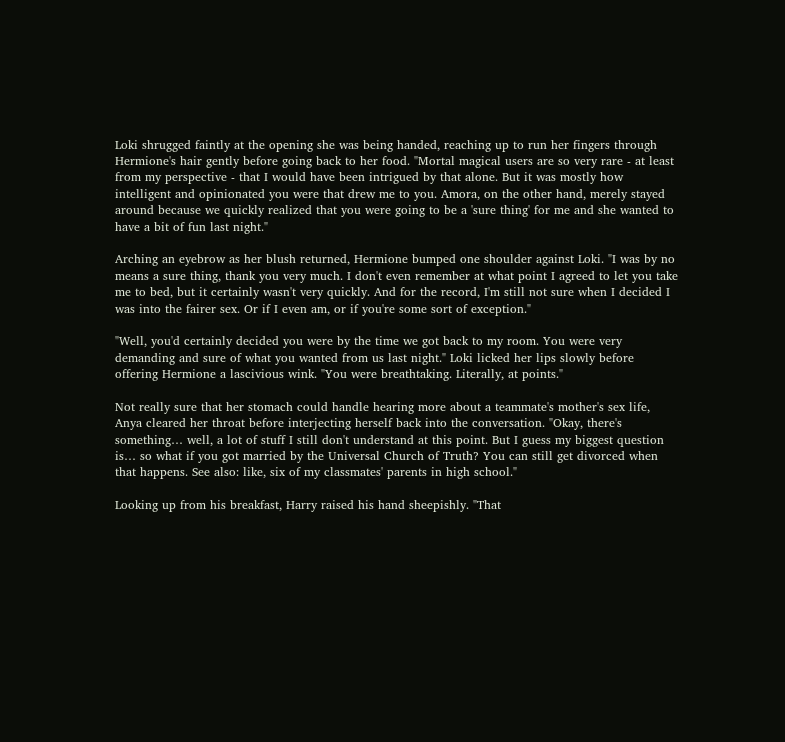Loki shrugged faintly at the opening she was being handed, reaching up to run her fingers through Hermione's hair gently before going back to her food. "Mortal magical users are so very rare - at least from my perspective - that I would have been intrigued by that alone. But it was mostly how intelligent and opinionated you were that drew me to you. Amora, on the other hand, merely stayed around because we quickly realized that you were going to be a 'sure thing' for me and she wanted to have a bit of fun last night."

Arching an eyebrow as her blush returned, Hermione bumped one shoulder against Loki. "I was by no means a sure thing, thank you very much. I don't even remember at what point I agreed to let you take me to bed, but it certainly wasn't very quickly. And for the record, I'm still not sure when I decided I was into the fairer sex. Or if I even am, or if you're some sort of exception."

"Well, you'd certainly decided you were by the time we got back to my room. You were very demanding and sure of what you wanted from us last night." Loki licked her lips slowly before offering Hermione a lascivious wink. "You were breathtaking. Literally, at points."

Not really sure that her stomach could handle hearing more about a teammate's mother's sex life, Anya cleared her throat before interjecting herself back into the conversation. "Okay, there's something… well, a lot of stuff I still don't understand at this point. But I guess my biggest question is… so what if you got married by the Universal Church of Truth? You can still get divorced when that happens. See also: like, six of my classmates' parents in high school."

Looking up from his breakfast, Harry raised his hand sheepishly. "That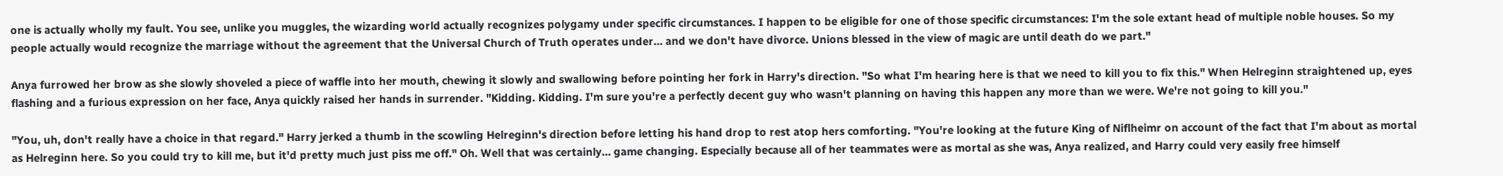one is actually wholly my fault. You see, unlike you muggles, the wizarding world actually recognizes polygamy under specific circumstances. I happen to be eligible for one of those specific circumstances: I'm the sole extant head of multiple noble houses. So my people actually would recognize the marriage without the agreement that the Universal Church of Truth operates under… and we don't have divorce. Unions blessed in the view of magic are until death do we part."

Anya furrowed her brow as she slowly shoveled a piece of waffle into her mouth, chewing it slowly and swallowing before pointing her fork in Harry's direction. "So what I'm hearing here is that we need to kill you to fix this." When Helreginn straightened up, eyes flashing and a furious expression on her face, Anya quickly raised her hands in surrender. "Kidding. Kidding. I'm sure you're a perfectly decent guy who wasn't planning on having this happen any more than we were. We're not going to kill you."

"You, uh, don't really have a choice in that regard." Harry jerked a thumb in the scowling Helreginn's direction before letting his hand drop to rest atop hers comforting. "You're looking at the future King of Niflheimr on account of the fact that I'm about as mortal as Helreginn here. So you could try to kill me, but it'd pretty much just piss me off." Oh. Well that was certainly… game changing. Especially because all of her teammates were as mortal as she was, Anya realized, and Harry could very easily free himself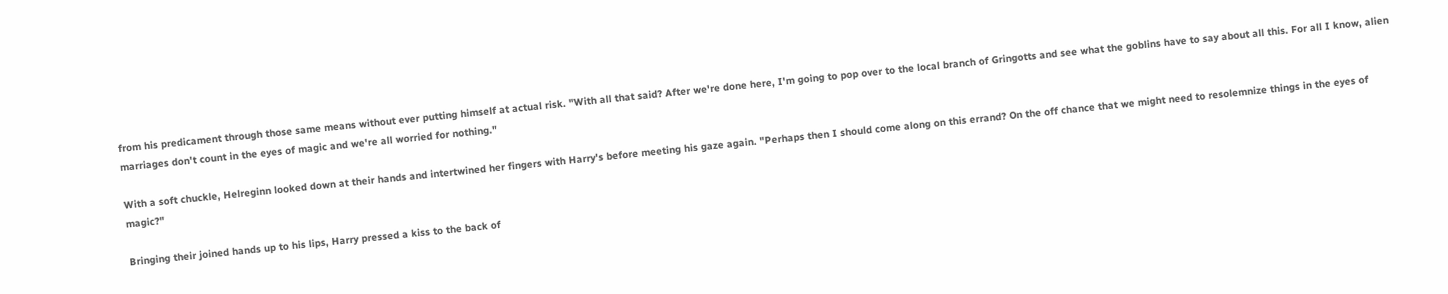from his predicament through those same means without ever putting himself at actual risk. "With all that said? After we're done here, I'm going to pop over to the local branch of Gringotts and see what the goblins have to say about all this. For all I know, alien marriages don't count in the eyes of magic and we're all worried for nothing."

With a soft chuckle, Helreginn looked down at their hands and intertwined her fingers with Harry's before meeting his gaze again. "Perhaps then I should come along on this errand? On the off chance that we might need to resolemnize things in the eyes of magic?"

Bringing their joined hands up to his lips, Harry pressed a kiss to the back of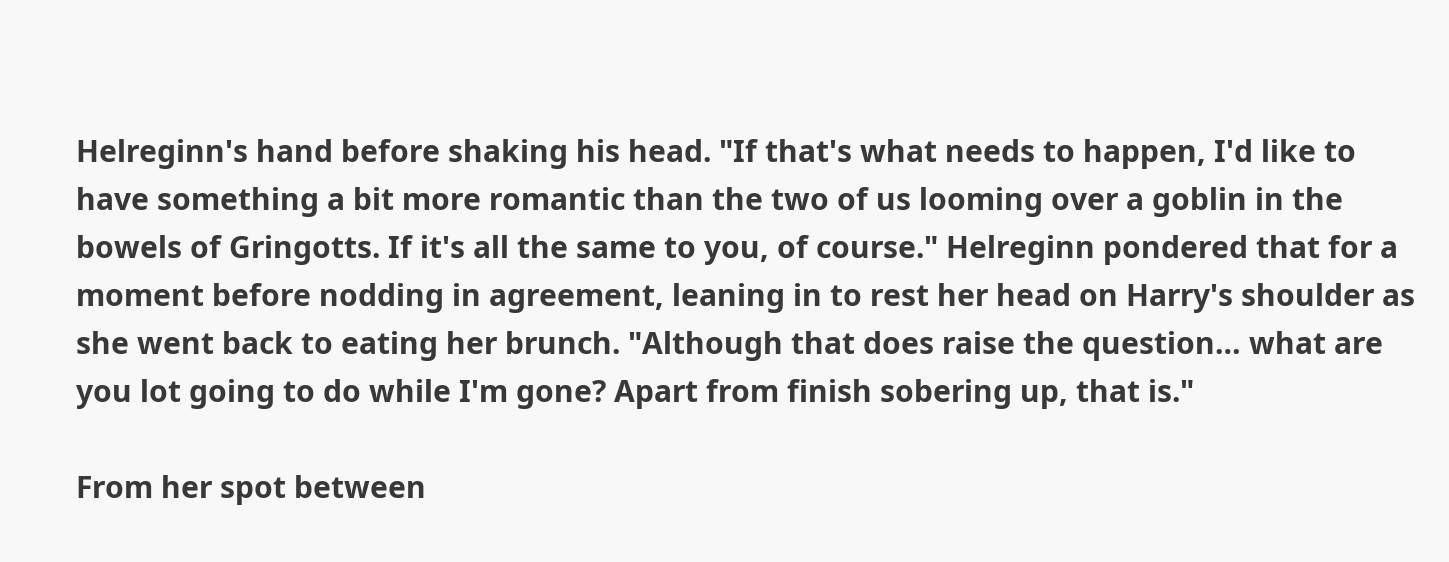Helreginn's hand before shaking his head. "If that's what needs to happen, I'd like to have something a bit more romantic than the two of us looming over a goblin in the bowels of Gringotts. If it's all the same to you, of course." Helreginn pondered that for a moment before nodding in agreement, leaning in to rest her head on Harry's shoulder as she went back to eating her brunch. "Although that does raise the question… what are you lot going to do while I'm gone? Apart from finish sobering up, that is."

From her spot between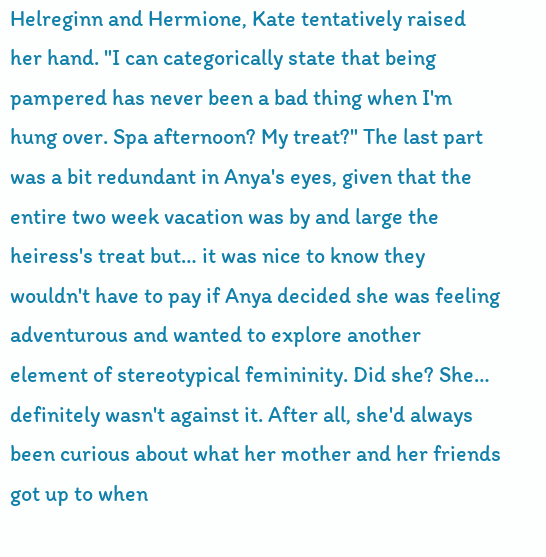Helreginn and Hermione, Kate tentatively raised her hand. "I can categorically state that being pampered has never been a bad thing when I'm hung over. Spa afternoon? My treat?" The last part was a bit redundant in Anya's eyes, given that the entire two week vacation was by and large the heiress's treat but… it was nice to know they wouldn't have to pay if Anya decided she was feeling adventurous and wanted to explore another element of stereotypical femininity. Did she? She… definitely wasn't against it. After all, she'd always been curious about what her mother and her friends got up to when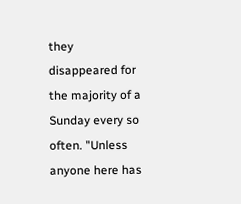they disappeared for the majority of a Sunday every so often. "Unless anyone here has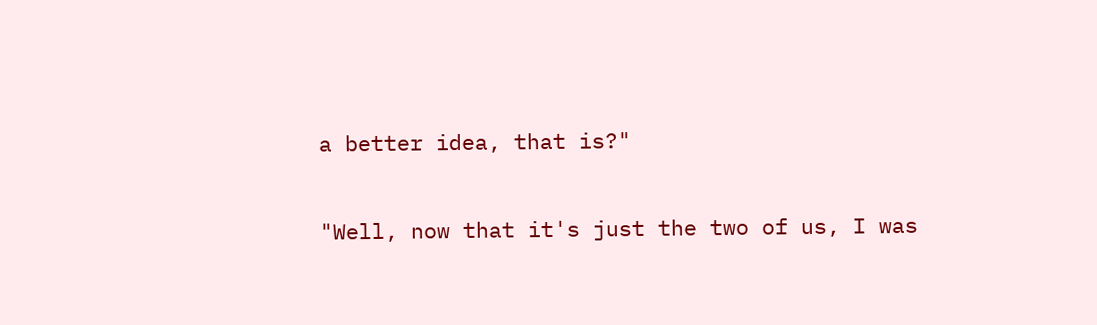a better idea, that is?"

"Well, now that it's just the two of us, I was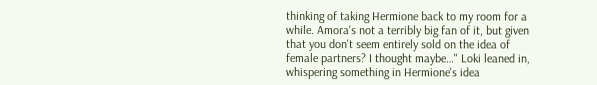thinking of taking Hermione back to my room for a while. Amora's not a terribly big fan of it, but given that you don't seem entirely sold on the idea of female partners? I thought maybe…" Loki leaned in, whispering something in Hermione's idea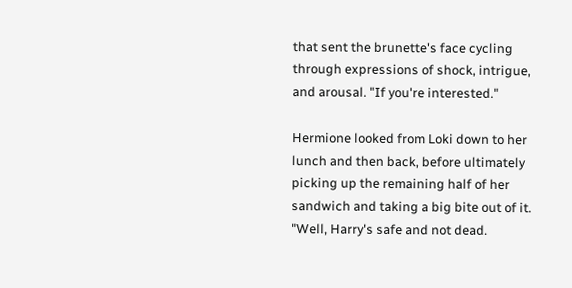that sent the brunette's face cycling through expressions of shock, intrigue, and arousal. "If you're interested."

Hermione looked from Loki down to her lunch and then back, before ultimately picking up the remaining half of her sandwich and taking a big bite out of it. "Well, Harry's safe and not dead.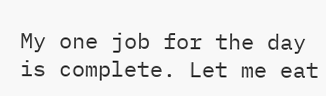My one job for the day is complete. Let me eat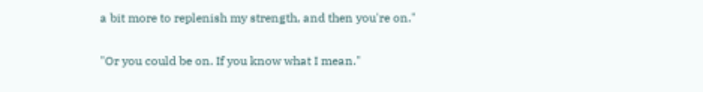a bit more to replenish my strength, and then you're on."

"Or you could be on. If you know what I mean."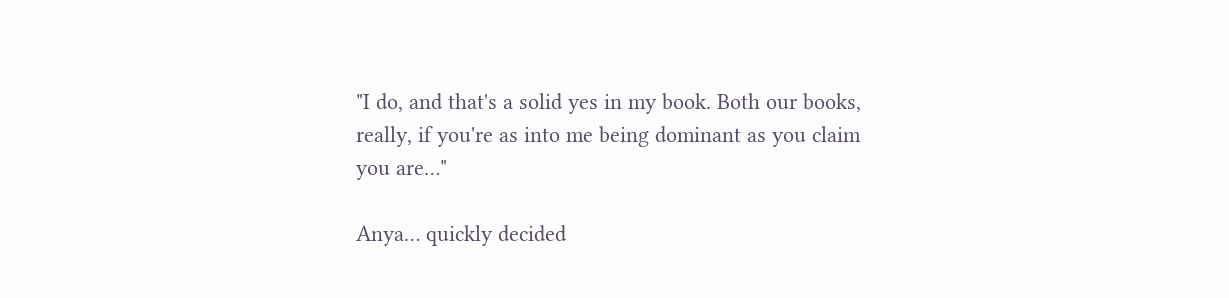"I do, and that's a solid yes in my book. Both our books, really, if you're as into me being dominant as you claim you are…"

Anya… quickly decided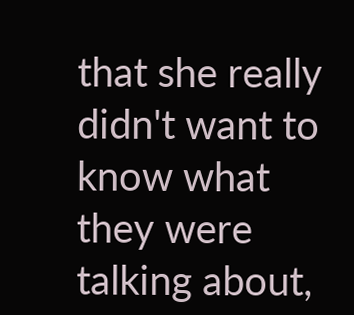that she really didn't want to know what they were talking about,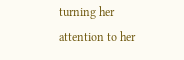turning her attention to her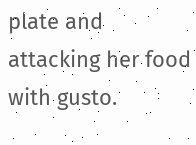plate and attacking her food with gusto.